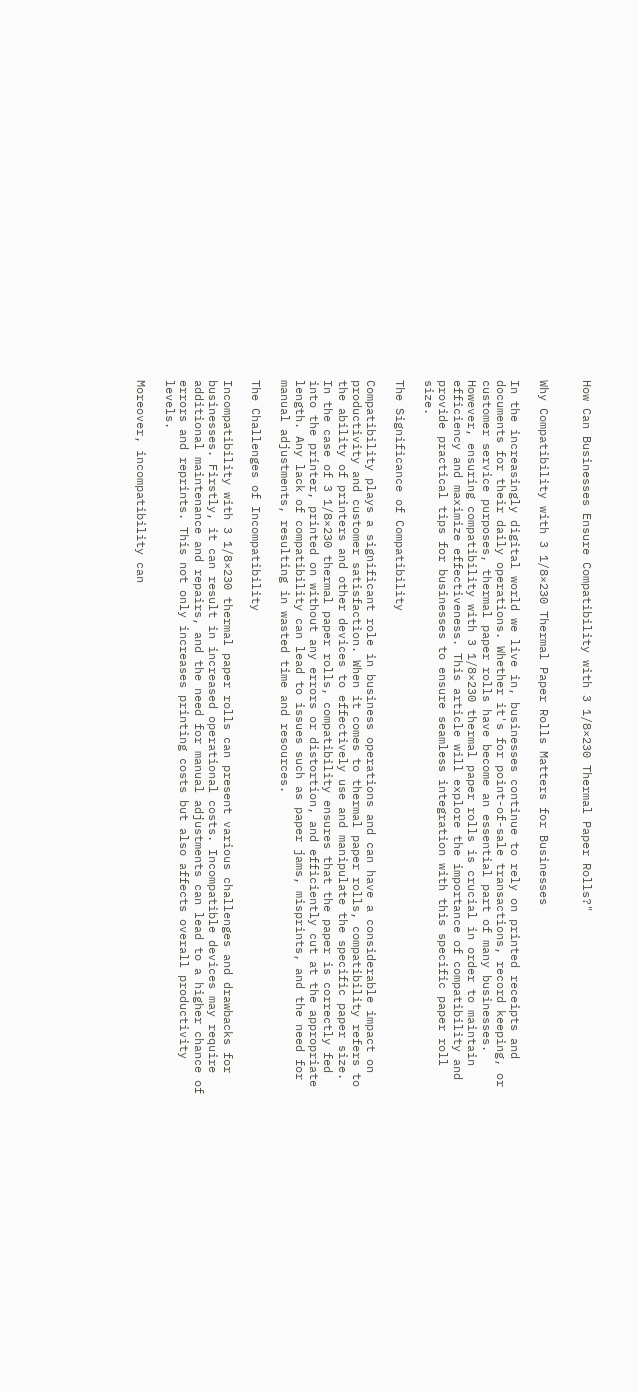How Can Businesses Ensure Compatibility with 3 1/8×230 Thermal Paper Rolls?"


Why Compatibility with 3 1/8×230 Thermal Paper Rolls Matters for Businesses

In the increasingly digital world we live in, businesses continue to rely on printed receipts and documents for their daily operations. Whether it's for point-of-sale transactions, record keeping, or customer service purposes, thermal paper rolls have become an essential part of many businesses. However, ensuring compatibility with 3 1/8×230 thermal paper rolls is crucial in order to maintain efficiency and maximize effectiveness. This article will explore the importance of compatibility and provide practical tips for businesses to ensure seamless integration with this specific paper roll size.

The Significance of Compatibility

Compatibility plays a significant role in business operations and can have a considerable impact on productivity and customer satisfaction. When it comes to thermal paper rolls, compatibility refers to the ability of printers and other devices to effectively use and manipulate the specific paper size. In the case of 3 1/8×230 thermal paper rolls, compatibility ensures that the paper is correctly fed into the printer, printed on without any errors or distortion, and efficiently cut at the appropriate length. Any lack of compatibility can lead to issues such as paper jams, misprints, and the need for manual adjustments, resulting in wasted time and resources.

The Challenges of Incompatibility

Incompatibility with 3 1/8×230 thermal paper rolls can present various challenges and drawbacks for businesses. Firstly, it can result in increased operational costs. Incompatible devices may require additional maintenance and repairs, and the need for manual adjustments can lead to a higher chance of errors and reprints. This not only increases printing costs but also affects overall productivity levels.

Moreover, incompatibility can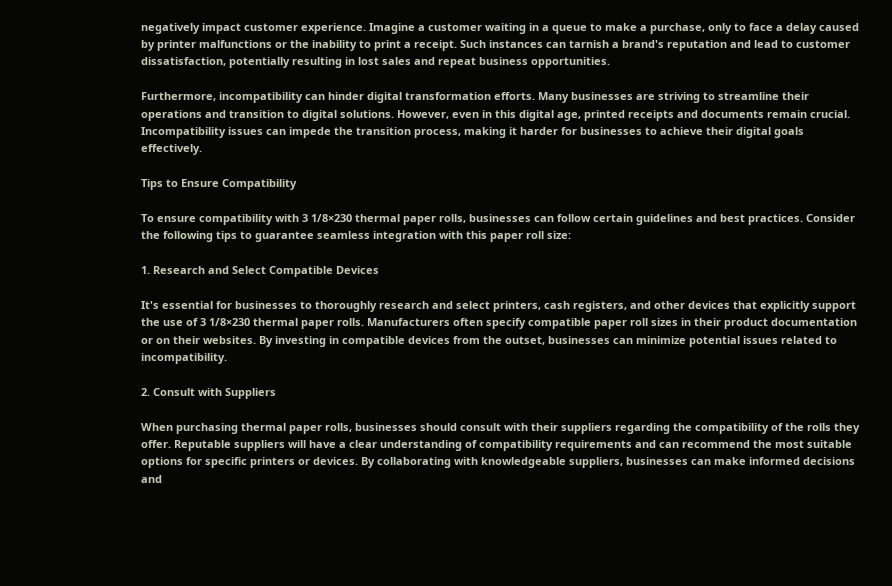negatively impact customer experience. Imagine a customer waiting in a queue to make a purchase, only to face a delay caused by printer malfunctions or the inability to print a receipt. Such instances can tarnish a brand's reputation and lead to customer dissatisfaction, potentially resulting in lost sales and repeat business opportunities.

Furthermore, incompatibility can hinder digital transformation efforts. Many businesses are striving to streamline their operations and transition to digital solutions. However, even in this digital age, printed receipts and documents remain crucial. Incompatibility issues can impede the transition process, making it harder for businesses to achieve their digital goals effectively.

Tips to Ensure Compatibility

To ensure compatibility with 3 1/8×230 thermal paper rolls, businesses can follow certain guidelines and best practices. Consider the following tips to guarantee seamless integration with this paper roll size:

1. Research and Select Compatible Devices

It's essential for businesses to thoroughly research and select printers, cash registers, and other devices that explicitly support the use of 3 1/8×230 thermal paper rolls. Manufacturers often specify compatible paper roll sizes in their product documentation or on their websites. By investing in compatible devices from the outset, businesses can minimize potential issues related to incompatibility.

2. Consult with Suppliers

When purchasing thermal paper rolls, businesses should consult with their suppliers regarding the compatibility of the rolls they offer. Reputable suppliers will have a clear understanding of compatibility requirements and can recommend the most suitable options for specific printers or devices. By collaborating with knowledgeable suppliers, businesses can make informed decisions and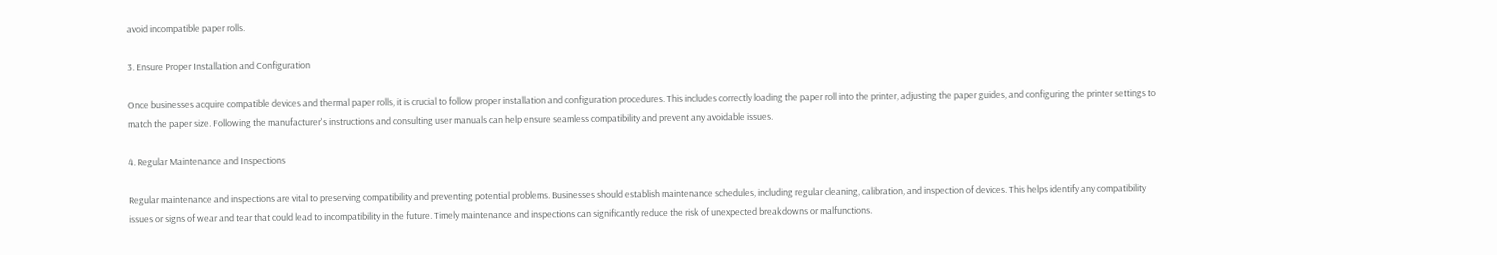avoid incompatible paper rolls.

3. Ensure Proper Installation and Configuration

Once businesses acquire compatible devices and thermal paper rolls, it is crucial to follow proper installation and configuration procedures. This includes correctly loading the paper roll into the printer, adjusting the paper guides, and configuring the printer settings to match the paper size. Following the manufacturer's instructions and consulting user manuals can help ensure seamless compatibility and prevent any avoidable issues.

4. Regular Maintenance and Inspections

Regular maintenance and inspections are vital to preserving compatibility and preventing potential problems. Businesses should establish maintenance schedules, including regular cleaning, calibration, and inspection of devices. This helps identify any compatibility issues or signs of wear and tear that could lead to incompatibility in the future. Timely maintenance and inspections can significantly reduce the risk of unexpected breakdowns or malfunctions.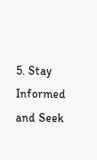5. Stay Informed and Seek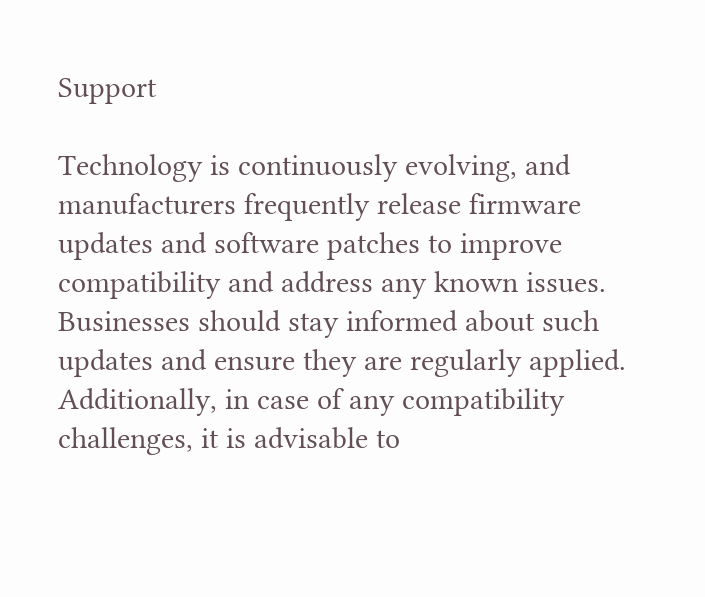Support

Technology is continuously evolving, and manufacturers frequently release firmware updates and software patches to improve compatibility and address any known issues. Businesses should stay informed about such updates and ensure they are regularly applied. Additionally, in case of any compatibility challenges, it is advisable to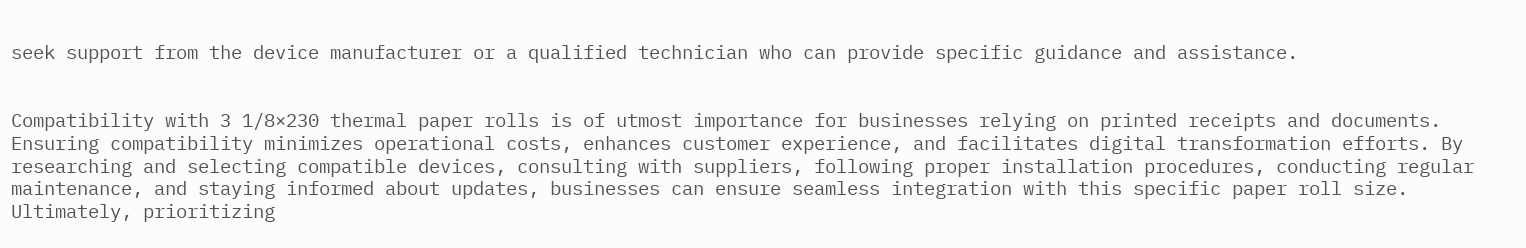seek support from the device manufacturer or a qualified technician who can provide specific guidance and assistance.


Compatibility with 3 1/8×230 thermal paper rolls is of utmost importance for businesses relying on printed receipts and documents. Ensuring compatibility minimizes operational costs, enhances customer experience, and facilitates digital transformation efforts. By researching and selecting compatible devices, consulting with suppliers, following proper installation procedures, conducting regular maintenance, and staying informed about updates, businesses can ensure seamless integration with this specific paper roll size. Ultimately, prioritizing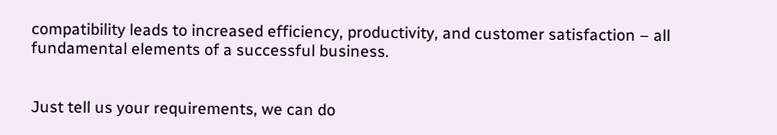compatibility leads to increased efficiency, productivity, and customer satisfaction – all fundamental elements of a successful business.


Just tell us your requirements, we can do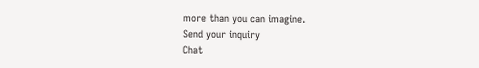more than you can imagine.
Send your inquiry
Chat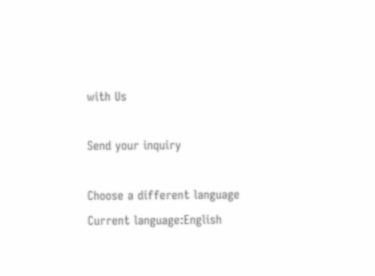with Us

Send your inquiry

Choose a different language
Current language:English